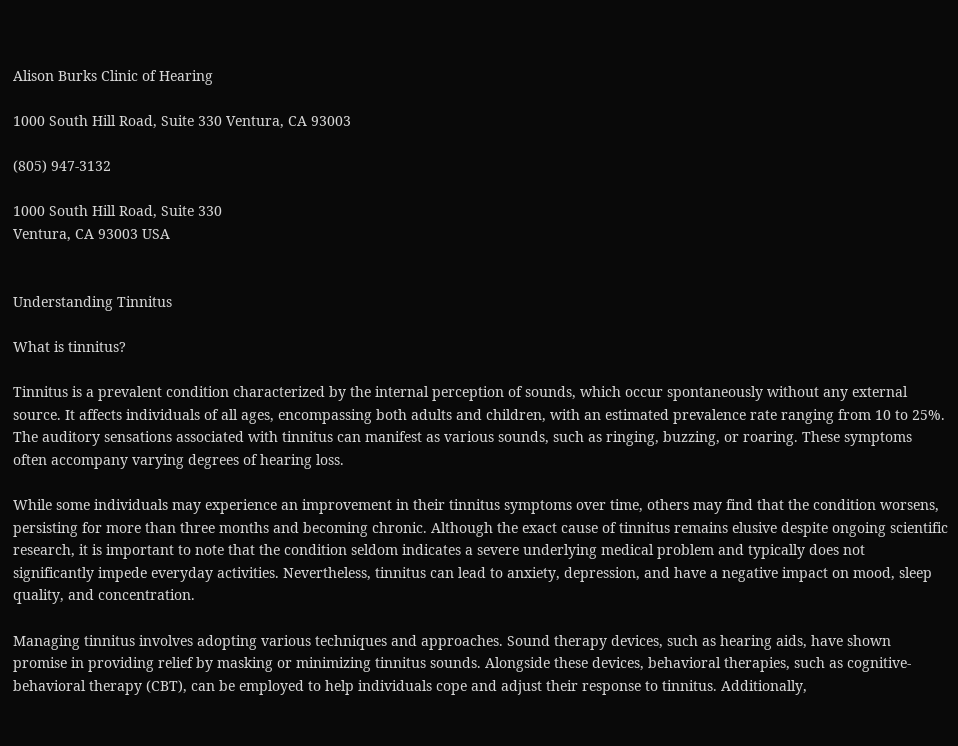Alison Burks Clinic of Hearing

1000 South Hill Road, Suite 330 Ventura, CA 93003

(805) 947-3132

1000 South Hill Road, Suite 330
Ventura, CA 93003 USA


Understanding Tinnitus

What is tinnitus?

Tinnitus is a prevalent condition characterized by the internal perception of sounds, which occur spontaneously without any external source. It affects individuals of all ages, encompassing both adults and children, with an estimated prevalence rate ranging from 10 to 25%. The auditory sensations associated with tinnitus can manifest as various sounds, such as ringing, buzzing, or roaring. These symptoms often accompany varying degrees of hearing loss.

While some individuals may experience an improvement in their tinnitus symptoms over time, others may find that the condition worsens, persisting for more than three months and becoming chronic. Although the exact cause of tinnitus remains elusive despite ongoing scientific research, it is important to note that the condition seldom indicates a severe underlying medical problem and typically does not significantly impede everyday activities. Nevertheless, tinnitus can lead to anxiety, depression, and have a negative impact on mood, sleep quality, and concentration.

Managing tinnitus involves adopting various techniques and approaches. Sound therapy devices, such as hearing aids, have shown promise in providing relief by masking or minimizing tinnitus sounds. Alongside these devices, behavioral therapies, such as cognitive-behavioral therapy (CBT), can be employed to help individuals cope and adjust their response to tinnitus. Additionally,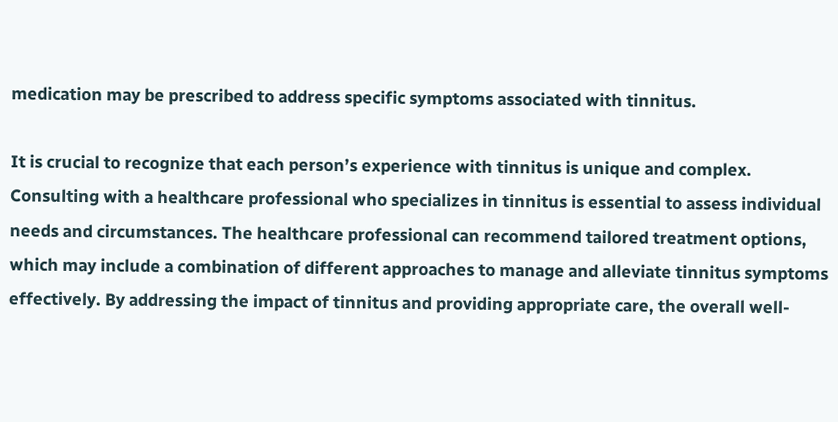medication may be prescribed to address specific symptoms associated with tinnitus.

It is crucial to recognize that each person’s experience with tinnitus is unique and complex. Consulting with a healthcare professional who specializes in tinnitus is essential to assess individual needs and circumstances. The healthcare professional can recommend tailored treatment options, which may include a combination of different approaches to manage and alleviate tinnitus symptoms effectively. By addressing the impact of tinnitus and providing appropriate care, the overall well-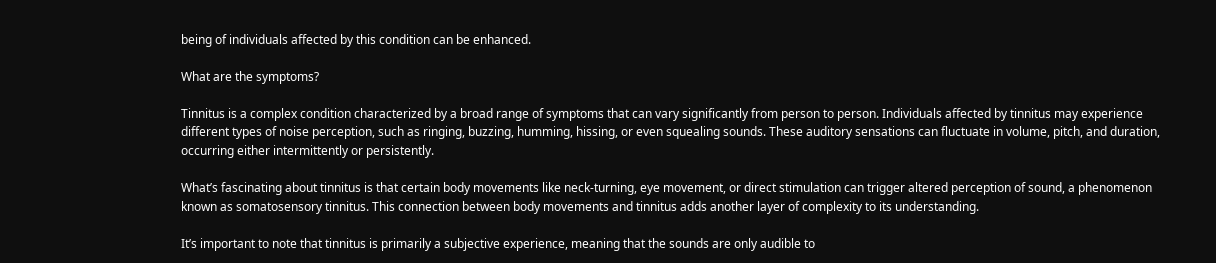being of individuals affected by this condition can be enhanced.

What are the symptoms?

Tinnitus is a complex condition characterized by a broad range of symptoms that can vary significantly from person to person. Individuals affected by tinnitus may experience different types of noise perception, such as ringing, buzzing, humming, hissing, or even squealing sounds. These auditory sensations can fluctuate in volume, pitch, and duration, occurring either intermittently or persistently.

What’s fascinating about tinnitus is that certain body movements like neck-turning, eye movement, or direct stimulation can trigger altered perception of sound, a phenomenon known as somatosensory tinnitus. This connection between body movements and tinnitus adds another layer of complexity to its understanding.

It’s important to note that tinnitus is primarily a subjective experience, meaning that the sounds are only audible to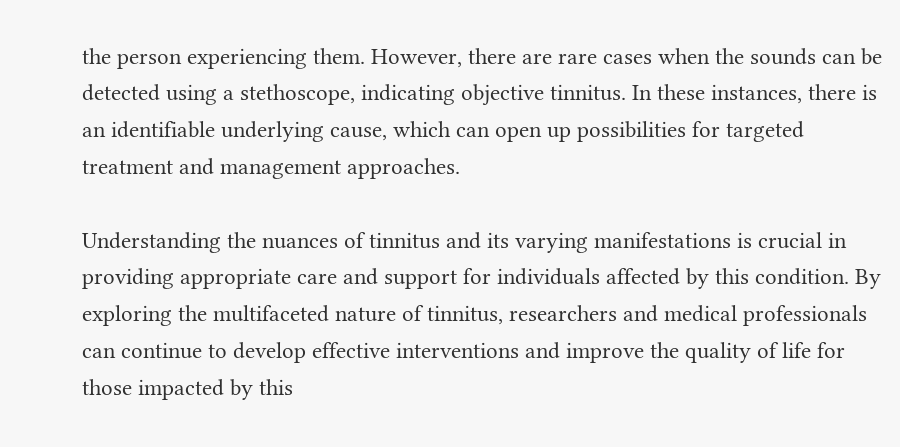the person experiencing them. However, there are rare cases when the sounds can be detected using a stethoscope, indicating objective tinnitus. In these instances, there is an identifiable underlying cause, which can open up possibilities for targeted treatment and management approaches.

Understanding the nuances of tinnitus and its varying manifestations is crucial in providing appropriate care and support for individuals affected by this condition. By exploring the multifaceted nature of tinnitus, researchers and medical professionals can continue to develop effective interventions and improve the quality of life for those impacted by this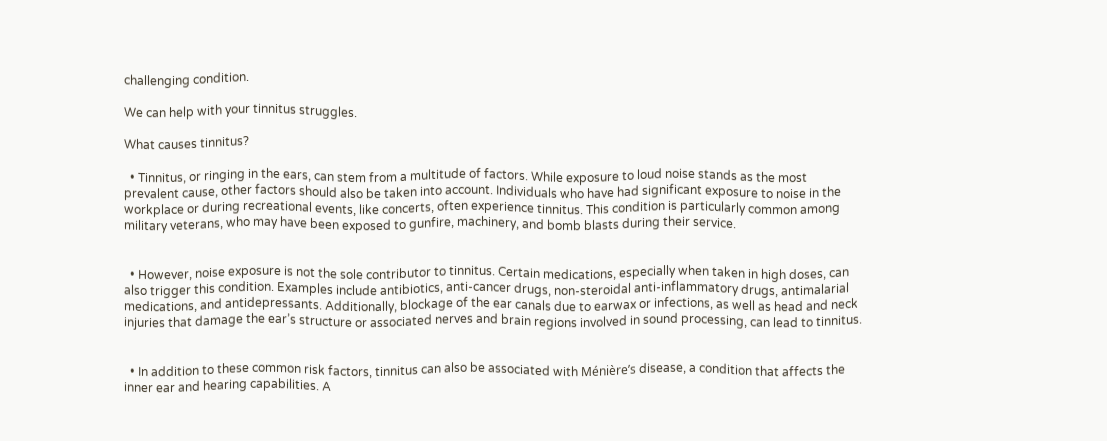challenging condition.

We can help with your tinnitus struggles.

What causes tinnitus?

  • Tinnitus, or ringing in the ears, can stem from a multitude of factors. While exposure to loud noise stands as the most prevalent cause, other factors should also be taken into account. Individuals who have had significant exposure to noise in the workplace or during recreational events, like concerts, often experience tinnitus. This condition is particularly common among military veterans, who may have been exposed to gunfire, machinery, and bomb blasts during their service.


  • However, noise exposure is not the sole contributor to tinnitus. Certain medications, especially when taken in high doses, can also trigger this condition. Examples include antibiotics, anti-cancer drugs, non-steroidal anti-inflammatory drugs, antimalarial medications, and antidepressants. Additionally, blockage of the ear canals due to earwax or infections, as well as head and neck injuries that damage the ear’s structure or associated nerves and brain regions involved in sound processing, can lead to tinnitus.


  • In addition to these common risk factors, tinnitus can also be associated with Ménière’s disease, a condition that affects the inner ear and hearing capabilities. A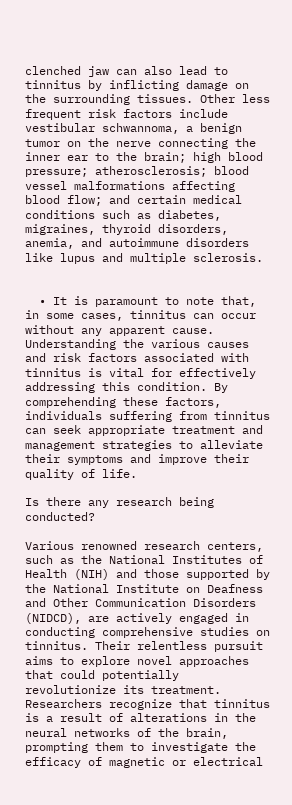clenched jaw can also lead to tinnitus by inflicting damage on the surrounding tissues. Other less frequent risk factors include vestibular schwannoma, a benign tumor on the nerve connecting the inner ear to the brain; high blood pressure; atherosclerosis; blood vessel malformations affecting blood flow; and certain medical conditions such as diabetes, migraines, thyroid disorders, anemia, and autoimmune disorders like lupus and multiple sclerosis.


  • It is paramount to note that, in some cases, tinnitus can occur without any apparent cause. Understanding the various causes and risk factors associated with tinnitus is vital for effectively addressing this condition. By comprehending these factors, individuals suffering from tinnitus can seek appropriate treatment and management strategies to alleviate their symptoms and improve their quality of life.

Is there any research being conducted?

Various renowned research centers, such as the National Institutes of Health (NIH) and those supported by the National Institute on Deafness and Other Communication Disorders (NIDCD), are actively engaged in conducting comprehensive studies on tinnitus. Their relentless pursuit aims to explore novel approaches that could potentially revolutionize its treatment. Researchers recognize that tinnitus is a result of alterations in the neural networks of the brain, prompting them to investigate the efficacy of magnetic or electrical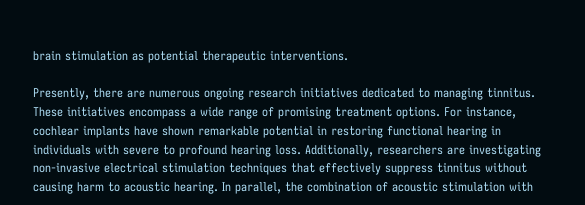brain stimulation as potential therapeutic interventions.

Presently, there are numerous ongoing research initiatives dedicated to managing tinnitus. These initiatives encompass a wide range of promising treatment options. For instance, cochlear implants have shown remarkable potential in restoring functional hearing in individuals with severe to profound hearing loss. Additionally, researchers are investigating non-invasive electrical stimulation techniques that effectively suppress tinnitus without causing harm to acoustic hearing. In parallel, the combination of acoustic stimulation with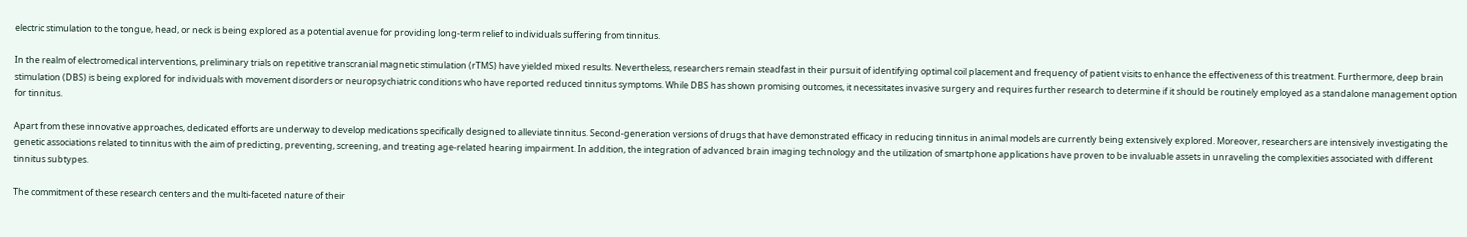electric stimulation to the tongue, head, or neck is being explored as a potential avenue for providing long-term relief to individuals suffering from tinnitus.

In the realm of electromedical interventions, preliminary trials on repetitive transcranial magnetic stimulation (rTMS) have yielded mixed results. Nevertheless, researchers remain steadfast in their pursuit of identifying optimal coil placement and frequency of patient visits to enhance the effectiveness of this treatment. Furthermore, deep brain stimulation (DBS) is being explored for individuals with movement disorders or neuropsychiatric conditions who have reported reduced tinnitus symptoms. While DBS has shown promising outcomes, it necessitates invasive surgery and requires further research to determine if it should be routinely employed as a standalone management option for tinnitus.

Apart from these innovative approaches, dedicated efforts are underway to develop medications specifically designed to alleviate tinnitus. Second-generation versions of drugs that have demonstrated efficacy in reducing tinnitus in animal models are currently being extensively explored. Moreover, researchers are intensively investigating the genetic associations related to tinnitus with the aim of predicting, preventing, screening, and treating age-related hearing impairment. In addition, the integration of advanced brain imaging technology and the utilization of smartphone applications have proven to be invaluable assets in unraveling the complexities associated with different tinnitus subtypes.

The commitment of these research centers and the multi-faceted nature of their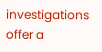investigations offer a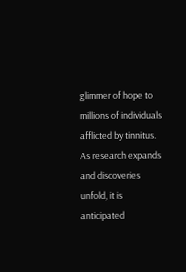glimmer of hope to millions of individuals afflicted by tinnitus. As research expands and discoveries unfold, it is anticipated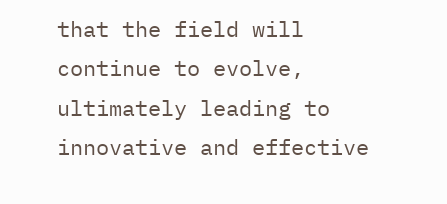that the field will continue to evolve, ultimately leading to innovative and effective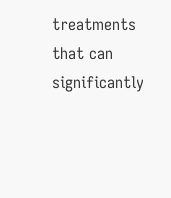treatments that can significantly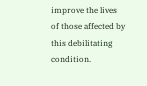improve the lives of those affected by this debilitating condition.